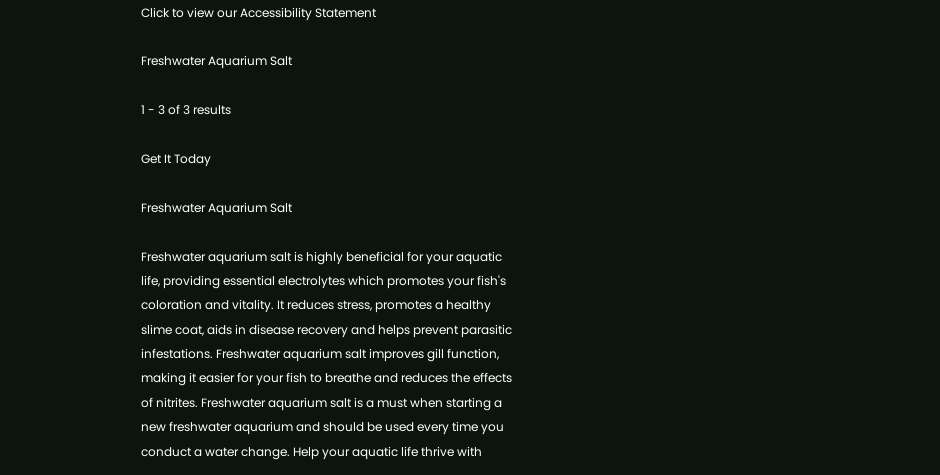Click to view our Accessibility Statement

Freshwater Aquarium Salt

1 - 3 of 3 results

Get It Today

Freshwater Aquarium Salt

Freshwater aquarium salt is highly beneficial for your aquatic life, providing essential electrolytes which promotes your fish's coloration and vitality. It reduces stress, promotes a healthy slime coat, aids in disease recovery and helps prevent parasitic infestations. Freshwater aquarium salt improves gill function, making it easier for your fish to breathe and reduces the effects of nitrites. Freshwater aquarium salt is a must when starting a new freshwater aquarium and should be used every time you conduct a water change. Help your aquatic life thrive with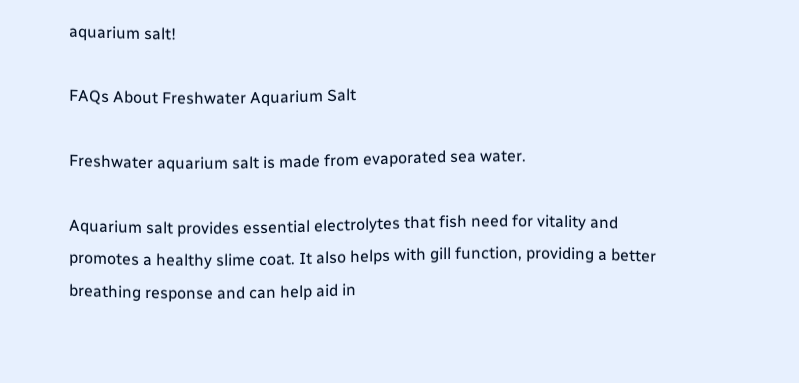aquarium salt!

FAQs About Freshwater Aquarium Salt

Freshwater aquarium salt is made from evaporated sea water.

Aquarium salt provides essential electrolytes that fish need for vitality and promotes a healthy slime coat. It also helps with gill function, providing a better breathing response and can help aid in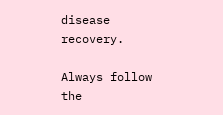disease recovery.

Always follow the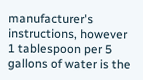manufacturer's instructions, however 1 tablespoon per 5 gallons of water is the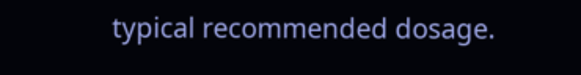typical recommended dosage.